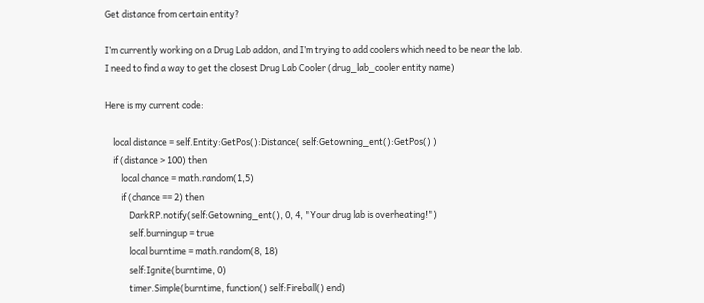Get distance from certain entity?

I’m currently working on a Drug Lab addon, and I’m trying to add coolers which need to be near the lab.
I need to find a way to get the closest Drug Lab Cooler (drug_lab_cooler entity name)

Here is my current code:

    local distance = self.Entity:GetPos():Distance( self:Getowning_ent():GetPos() )
    if (distance > 100) then
        local chance = math.random(1,5)
        if (chance == 2) then
            DarkRP.notify(self:Getowning_ent(), 0, 4, "Your drug lab is overheating!")
            self.burningup = true
            local burntime = math.random(8, 18)
            self:Ignite(burntime, 0)
            timer.Simple(burntime, function() self:Fireball() end)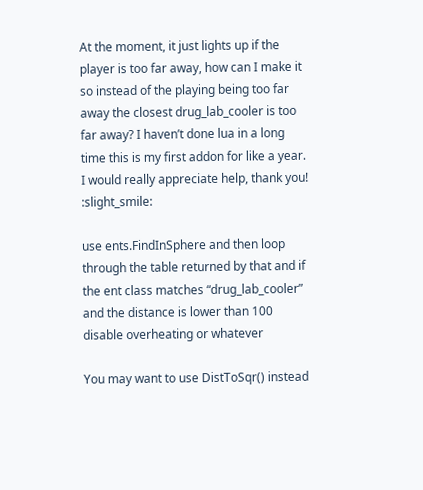At the moment, it just lights up if the player is too far away, how can I make it so instead of the playing being too far away the closest drug_lab_cooler is too far away? I haven’t done lua in a long time this is my first addon for like a year. I would really appreciate help, thank you! :slight_smile:

use ents.FindInSphere and then loop through the table returned by that and if the ent class matches “drug_lab_cooler” and the distance is lower than 100 disable overheating or whatever

You may want to use DistToSqr() instead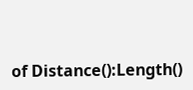of Distance():Length()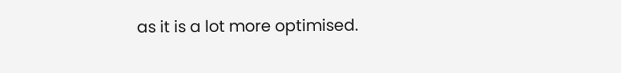as it is a lot more optimised.